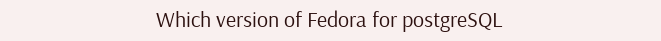Which version of Fedora for postgreSQL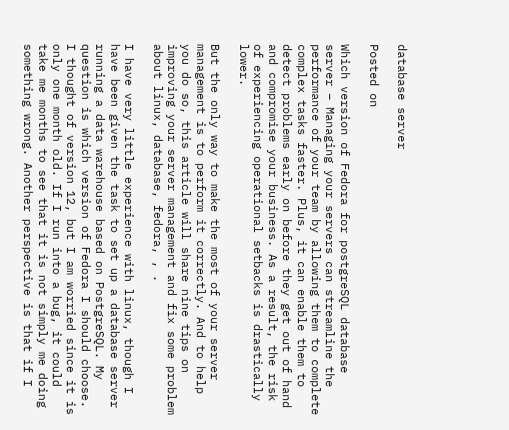database server

Posted on

Which version of Fedora for postgreSQL database server – Managing your servers can streamline the performance of your team by allowing them to complete complex tasks faster. Plus, it can enable them to detect problems early on before they get out of hand and compromise your business. As a result, the risk of experiencing operational setbacks is drastically lower.

But the only way to make the most of your server management is to perform it correctly. And to help you do so, this article will share nine tips on improving your server management and fix some problem about linux, database, fedora, , .

I have very little experience with linux, though I have been given the task to set up a database server running a data warehouse based on PostgreSQL. My question is which version of Fedora I should choose. I thought of version 12, but I am worried since it is only one month old. If I run into a bug, it could take me months to see that it is not simply me doing something wrong. Another perspective is that if I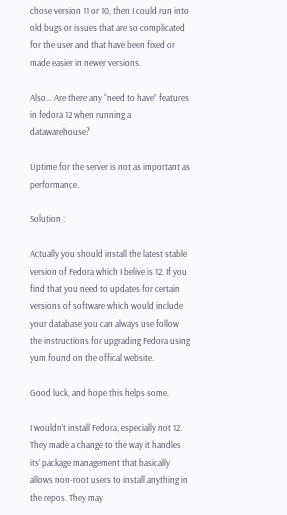chose version 11 or 10, then I could run into old bugs or issues that are so complicated for the user and that have been fixed or made easier in newer versions.

Also… Are there any “need to have” features in fedora 12 when running a datawarehouse?

Uptime for the server is not as important as performance.

Solution :

Actually you should install the latest stable version of Fedora which I belive is 12. If you find that you need to updates for certain versions of software which would include your database you can always use follow the instructions for upgrading Fedora using yum found on the offical website.

Good luck, and hope this helps some.

I wouldn’t install Fedora, especially not 12. They made a change to the way it handles its’ package management that basically allows non-root users to install anything in the repos. They may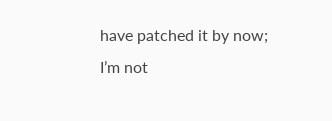have patched it by now; I’m not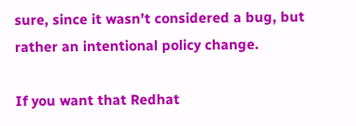sure, since it wasn’t considered a bug, but rather an intentional policy change.

If you want that Redhat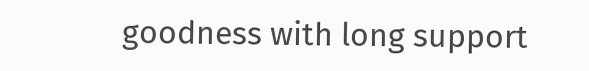goodness with long support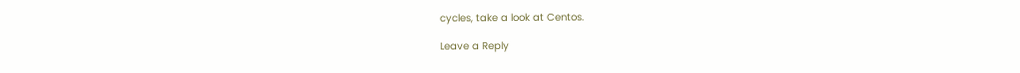cycles, take a look at Centos.

Leave a Reply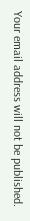Your email address will not be published.